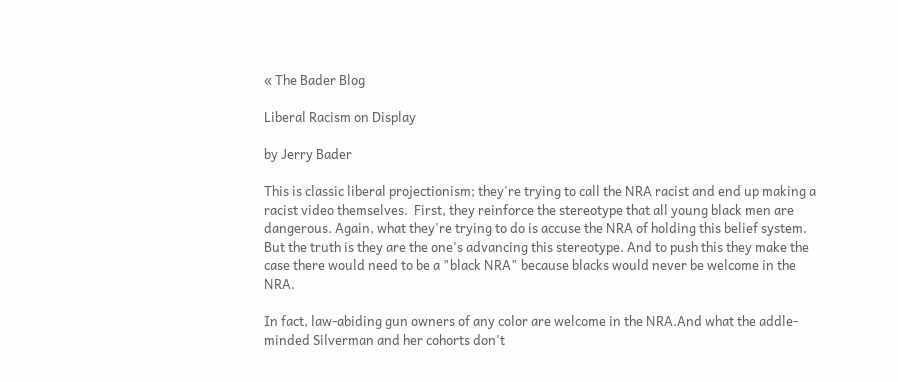« The Bader Blog

Liberal Racism on Display

by Jerry Bader

This is classic liberal projectionism; they're trying to call the NRA racist and end up making a racist video themselves.  First, they reinforce the stereotype that all young black men are dangerous. Again, what they're trying to do is accuse the NRA of holding this belief system. But the truth is they are the one's advancing this stereotype. And to push this they make the case there would need to be a "black NRA" because blacks would never be welcome in the NRA.

In fact, law-abiding gun owners of any color are welcome in the NRA.And what the addle-minded Silverman and her cohorts don't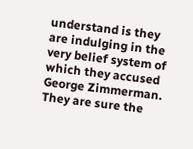understand is they are indulging in the very belief system of which they accused George Zimmerman. They are sure the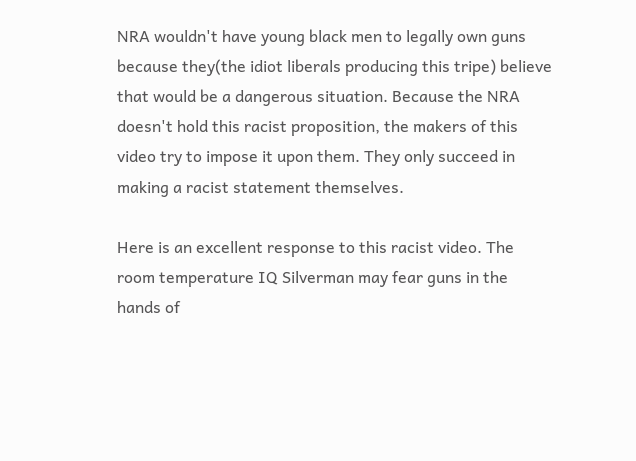NRA wouldn't have young black men to legally own guns because they(the idiot liberals producing this tripe) believe that would be a dangerous situation. Because the NRA doesn't hold this racist proposition, the makers of this video try to impose it upon them. They only succeed in making a racist statement themselves.

Here is an excellent response to this racist video. The room temperature IQ Silverman may fear guns in the hands of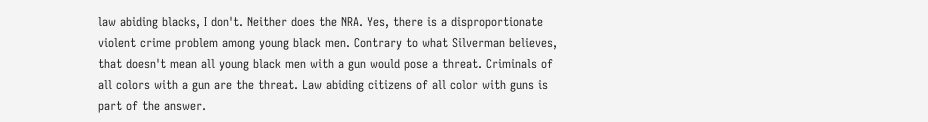law abiding blacks, I don't. Neither does the NRA. Yes, there is a disproportionate violent crime problem among young black men. Contrary to what Silverman believes, that doesn't mean all young black men with a gun would pose a threat. Criminals of all colors with a gun are the threat. Law abiding citizens of all color with guns is part of the answer.